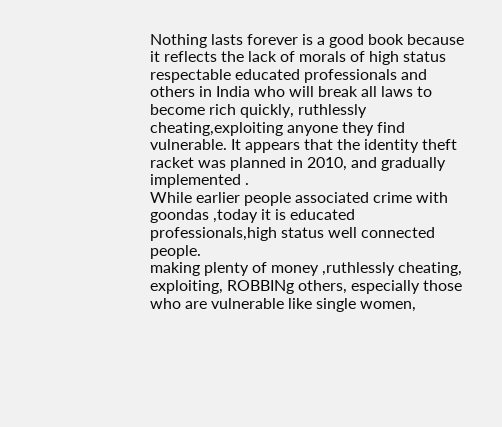Nothing lasts forever is a good book because it reflects the lack of morals of high status respectable educated professionals and others in India who will break all laws to become rich quickly, ruthlessly cheating,exploiting anyone they find vulnerable. It appears that the identity theft racket was planned in 2010, and gradually implemented .
While earlier people associated crime with goondas ,today it is educated professionals,high status well connected people.
making plenty of money ,ruthlessly cheating, exploiting, ROBBINg others, especially those who are vulnerable like single women,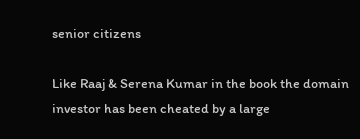senior citizens

Like Raaj & Serena Kumar in the book the domain investor has been cheated by a large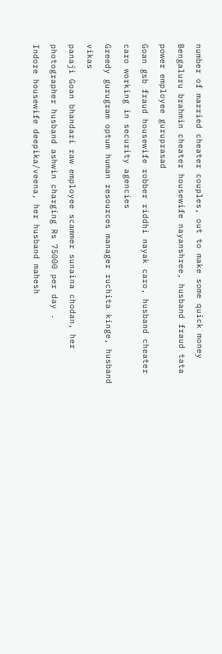number of married cheater couples, out to make some quick money
Bengaluru brahmin cheater housewife nayanshree, husband fraud tata power employee guruprasad
Goan gsb fraud housewife robber riddhi nayak caro, husband cheater caro working in security agencies
Greedy gurugram optum human resources manager ruchita kinge, husband vikas
panaji Goan bhandari raw employee scammer sunaina chodan, her photographer husband ashwin charging Rs 75000 per day .
Indore housewife deepika/veena, her husband mahesh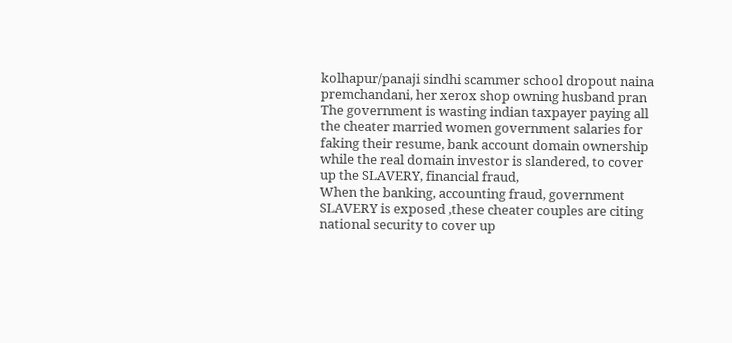kolhapur/panaji sindhi scammer school dropout naina premchandani, her xerox shop owning husband pran
The government is wasting indian taxpayer paying all the cheater married women government salaries for faking their resume, bank account domain ownership while the real domain investor is slandered, to cover up the SLAVERY, financial fraud,
When the banking, accounting fraud, government SLAVERY is exposed ,these cheater couples are citing national security to cover up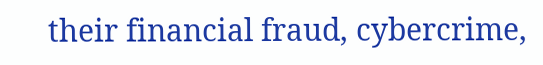their financial fraud, cybercrime,